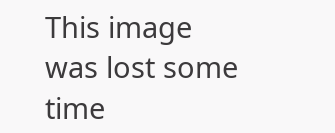This image was lost some time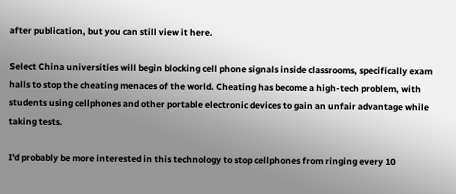after publication, but you can still view it here.

Select China universities will begin blocking cell phone signals inside classrooms, specifically exam halls to stop the cheating menaces of the world. Cheating has become a high-tech problem, with students using cellphones and other portable electronic devices to gain an unfair advantage while taking tests.

I'd probably be more interested in this technology to stop cellphones from ringing every 10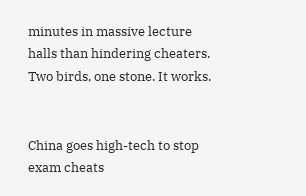minutes in massive lecture halls than hindering cheaters. Two birds, one stone. It works.


China goes high-tech to stop exam cheats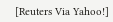[Reuters Via Yahoo!]